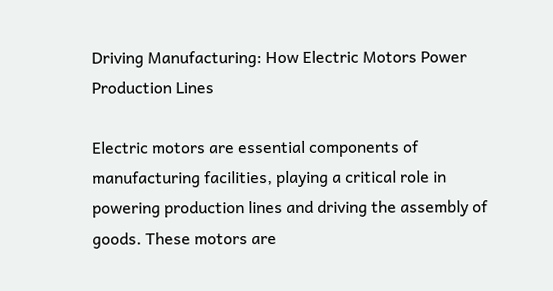Driving Manufacturing: How Electric Motors Power Production Lines

Electric motors are essential components of manufacturing facilities, playing a critical role in powering production lines and driving the assembly of goods. These motors are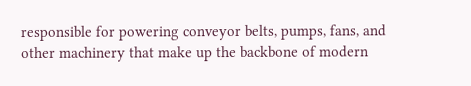responsible for powering conveyor belts, pumps, fans, and other machinery that make up the backbone of modern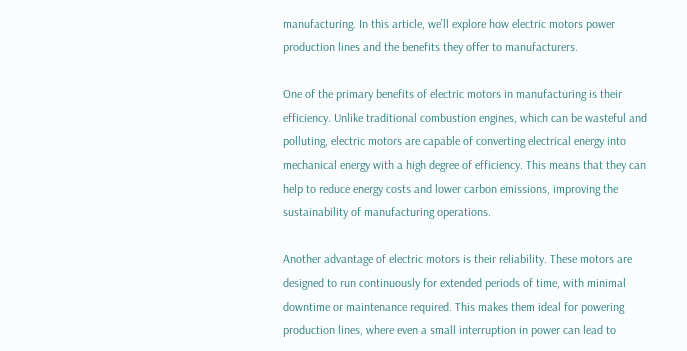manufacturing. In this article, we’ll explore how electric motors power production lines and the benefits they offer to manufacturers.

One of the primary benefits of electric motors in manufacturing is their efficiency. Unlike traditional combustion engines, which can be wasteful and polluting, electric motors are capable of converting electrical energy into mechanical energy with a high degree of efficiency. This means that they can help to reduce energy costs and lower carbon emissions, improving the sustainability of manufacturing operations.

Another advantage of electric motors is their reliability. These motors are designed to run continuously for extended periods of time, with minimal downtime or maintenance required. This makes them ideal for powering production lines, where even a small interruption in power can lead to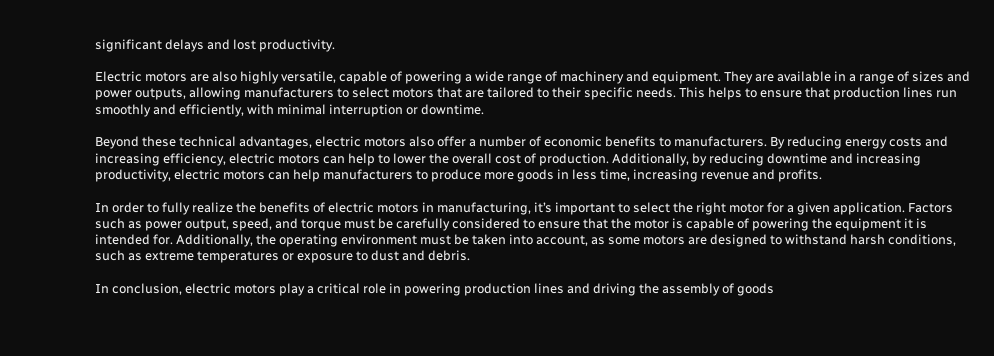significant delays and lost productivity.

Electric motors are also highly versatile, capable of powering a wide range of machinery and equipment. They are available in a range of sizes and power outputs, allowing manufacturers to select motors that are tailored to their specific needs. This helps to ensure that production lines run smoothly and efficiently, with minimal interruption or downtime.

Beyond these technical advantages, electric motors also offer a number of economic benefits to manufacturers. By reducing energy costs and increasing efficiency, electric motors can help to lower the overall cost of production. Additionally, by reducing downtime and increasing productivity, electric motors can help manufacturers to produce more goods in less time, increasing revenue and profits.

In order to fully realize the benefits of electric motors in manufacturing, it’s important to select the right motor for a given application. Factors such as power output, speed, and torque must be carefully considered to ensure that the motor is capable of powering the equipment it is intended for. Additionally, the operating environment must be taken into account, as some motors are designed to withstand harsh conditions, such as extreme temperatures or exposure to dust and debris.

In conclusion, electric motors play a critical role in powering production lines and driving the assembly of goods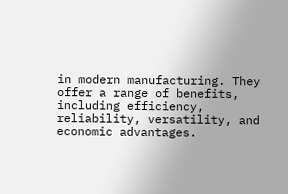in modern manufacturing. They offer a range of benefits, including efficiency, reliability, versatility, and economic advantages.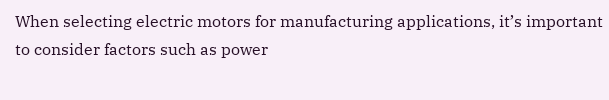When selecting electric motors for manufacturing applications, it’s important to consider factors such as power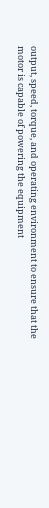output, speed, torque, and operating environment to ensure that the motor is capable of powering the equipment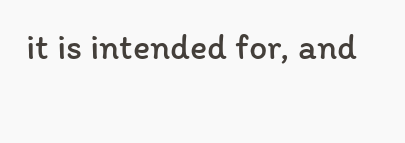it is intended for, and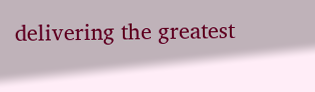delivering the greatest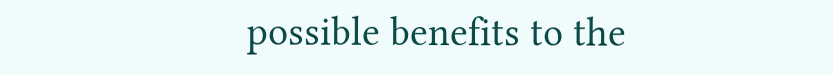possible benefits to the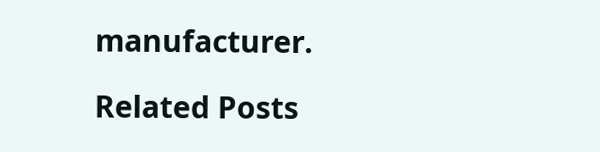manufacturer.

Related Posts